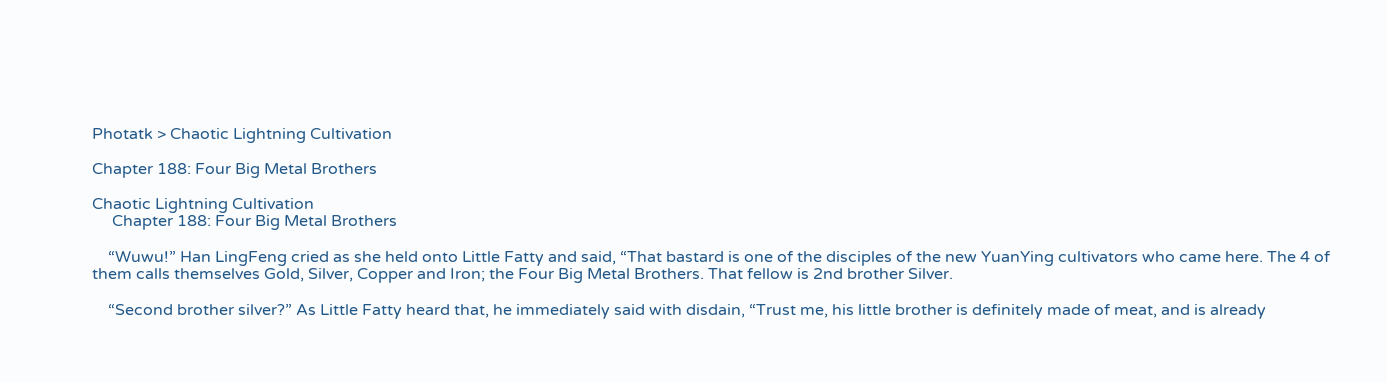Photatk > Chaotic Lightning Cultivation

Chapter 188: Four Big Metal Brothers

Chaotic Lightning Cultivation
     Chapter 188: Four Big Metal Brothers

    “Wuwu!” Han LingFeng cried as she held onto Little Fatty and said, “That bastard is one of the disciples of the new YuanYing cultivators who came here. The 4 of them calls themselves Gold, Silver, Copper and Iron; the Four Big Metal Brothers. That fellow is 2nd brother Silver.

    “Second brother silver?” As Little Fatty heard that, he immediately said with disdain, “Trust me, his little brother is definitely made of meat, and is already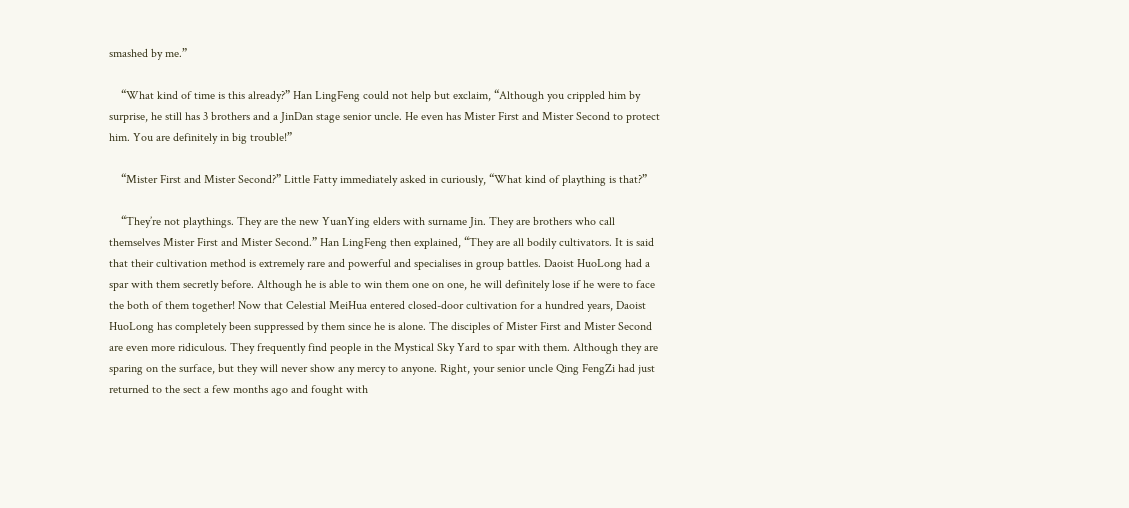smashed by me.”

    “What kind of time is this already?” Han LingFeng could not help but exclaim, “Although you crippled him by surprise, he still has 3 brothers and a JinDan stage senior uncle. He even has Mister First and Mister Second to protect him. You are definitely in big trouble!”

    “Mister First and Mister Second?” Little Fatty immediately asked in curiously, “What kind of plaything is that?”

    “They’re not playthings. They are the new YuanYing elders with surname Jin. They are brothers who call themselves Mister First and Mister Second.” Han LingFeng then explained, “They are all bodily cultivators. It is said that their cultivation method is extremely rare and powerful and specialises in group battles. Daoist HuoLong had a spar with them secretly before. Although he is able to win them one on one, he will definitely lose if he were to face the both of them together! Now that Celestial MeiHua entered closed-door cultivation for a hundred years, Daoist HuoLong has completely been suppressed by them since he is alone. The disciples of Mister First and Mister Second are even more ridiculous. They frequently find people in the Mystical Sky Yard to spar with them. Although they are sparing on the surface, but they will never show any mercy to anyone. Right, your senior uncle Qing FengZi had just returned to the sect a few months ago and fought with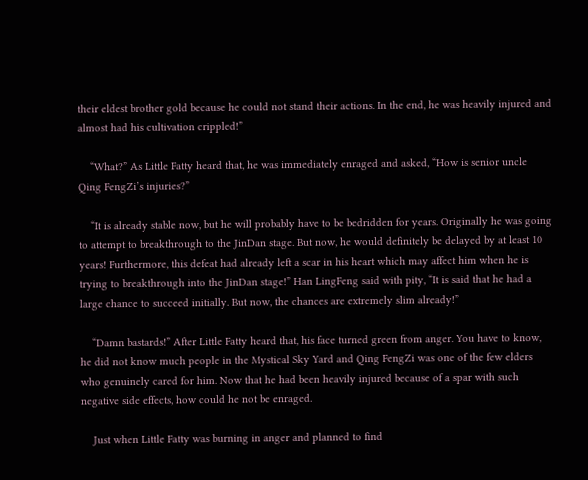their eldest brother gold because he could not stand their actions. In the end, he was heavily injured and almost had his cultivation crippled!”

    “What?” As Little Fatty heard that, he was immediately enraged and asked, “How is senior uncle Qing FengZi’s injuries?”

    “It is already stable now, but he will probably have to be bedridden for years. Originally he was going to attempt to breakthrough to the JinDan stage. But now, he would definitely be delayed by at least 10 years! Furthermore, this defeat had already left a scar in his heart which may affect him when he is trying to breakthrough into the JinDan stage!” Han LingFeng said with pity, “It is said that he had a large chance to succeed initially. But now, the chances are extremely slim already!”

    “Damn bastards!” After Little Fatty heard that, his face turned green from anger. You have to know, he did not know much people in the Mystical Sky Yard and Qing FengZi was one of the few elders who genuinely cared for him. Now that he had been heavily injured because of a spar with such negative side effects, how could he not be enraged.

    Just when Little Fatty was burning in anger and planned to find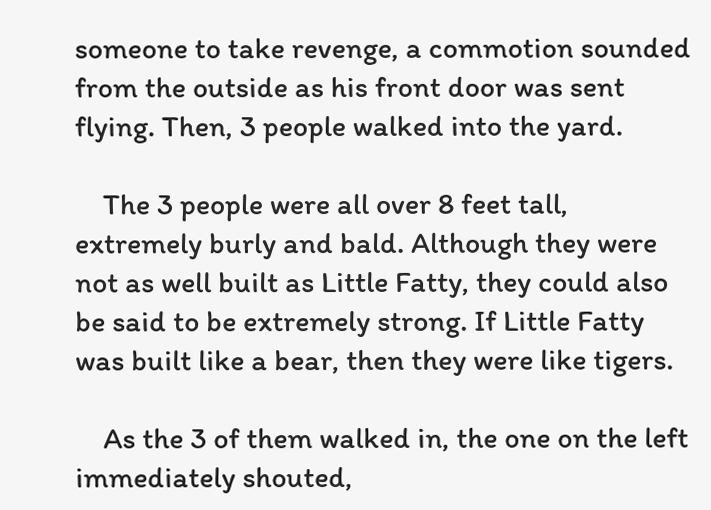someone to take revenge, a commotion sounded from the outside as his front door was sent flying. Then, 3 people walked into the yard.

    The 3 people were all over 8 feet tall, extremely burly and bald. Although they were not as well built as Little Fatty, they could also be said to be extremely strong. If Little Fatty was built like a bear, then they were like tigers.

    As the 3 of them walked in, the one on the left immediately shouted,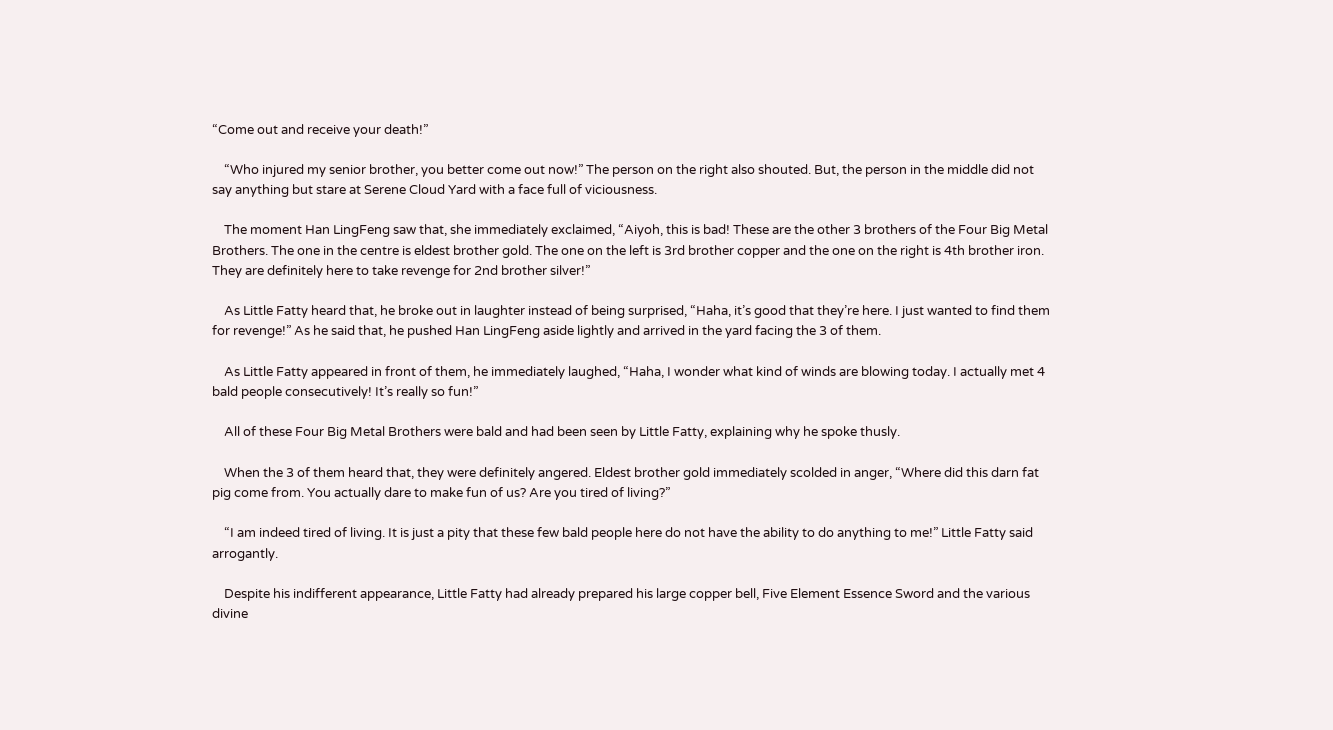“Come out and receive your death!”

    “Who injured my senior brother, you better come out now!” The person on the right also shouted. But, the person in the middle did not say anything but stare at Serene Cloud Yard with a face full of viciousness.

    The moment Han LingFeng saw that, she immediately exclaimed, “Aiyoh, this is bad! These are the other 3 brothers of the Four Big Metal Brothers. The one in the centre is eldest brother gold. The one on the left is 3rd brother copper and the one on the right is 4th brother iron. They are definitely here to take revenge for 2nd brother silver!”

    As Little Fatty heard that, he broke out in laughter instead of being surprised, “Haha, it’s good that they’re here. I just wanted to find them for revenge!” As he said that, he pushed Han LingFeng aside lightly and arrived in the yard facing the 3 of them.

    As Little Fatty appeared in front of them, he immediately laughed, “Haha, I wonder what kind of winds are blowing today. I actually met 4 bald people consecutively! It’s really so fun!”

    All of these Four Big Metal Brothers were bald and had been seen by Little Fatty, explaining why he spoke thusly.

    When the 3 of them heard that, they were definitely angered. Eldest brother gold immediately scolded in anger, “Where did this darn fat pig come from. You actually dare to make fun of us? Are you tired of living?”

    “I am indeed tired of living. It is just a pity that these few bald people here do not have the ability to do anything to me!” Little Fatty said arrogantly.

    Despite his indifferent appearance, Little Fatty had already prepared his large copper bell, Five Element Essence Sword and the various divine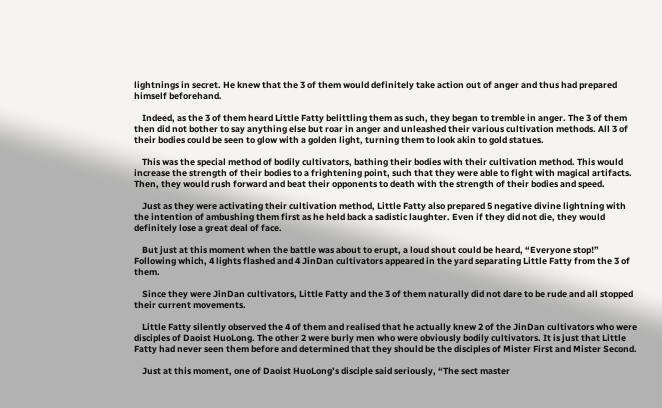lightnings in secret. He knew that the 3 of them would definitely take action out of anger and thus had prepared himself beforehand.

    Indeed, as the 3 of them heard Little Fatty belittling them as such, they began to tremble in anger. The 3 of them then did not bother to say anything else but roar in anger and unleashed their various cultivation methods. All 3 of their bodies could be seen to glow with a golden light, turning them to look akin to gold statues.

    This was the special method of bodily cultivators, bathing their bodies with their cultivation method. This would increase the strength of their bodies to a frightening point, such that they were able to fight with magical artifacts. Then, they would rush forward and beat their opponents to death with the strength of their bodies and speed.

    Just as they were activating their cultivation method, Little Fatty also prepared 5 negative divine lightning with the intention of ambushing them first as he held back a sadistic laughter. Even if they did not die, they would definitely lose a great deal of face.

    But just at this moment when the battle was about to erupt, a loud shout could be heard, “Everyone stop!” Following which, 4 lights flashed and 4 JinDan cultivators appeared in the yard separating Little Fatty from the 3 of them.

    Since they were JinDan cultivators, Little Fatty and the 3 of them naturally did not dare to be rude and all stopped their current movements.

    Little Fatty silently observed the 4 of them and realised that he actually knew 2 of the JinDan cultivators who were disciples of Daoist HuoLong. The other 2 were burly men who were obviously bodily cultivators. It is just that Little Fatty had never seen them before and determined that they should be the disciples of Mister First and Mister Second.

    Just at this moment, one of Daoist HuoLong’s disciple said seriously, “The sect master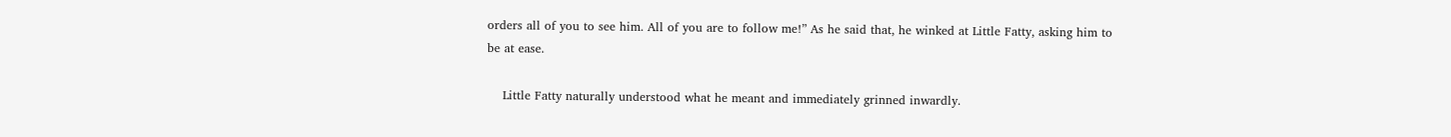orders all of you to see him. All of you are to follow me!” As he said that, he winked at Little Fatty, asking him to be at ease.

    Little Fatty naturally understood what he meant and immediately grinned inwardly.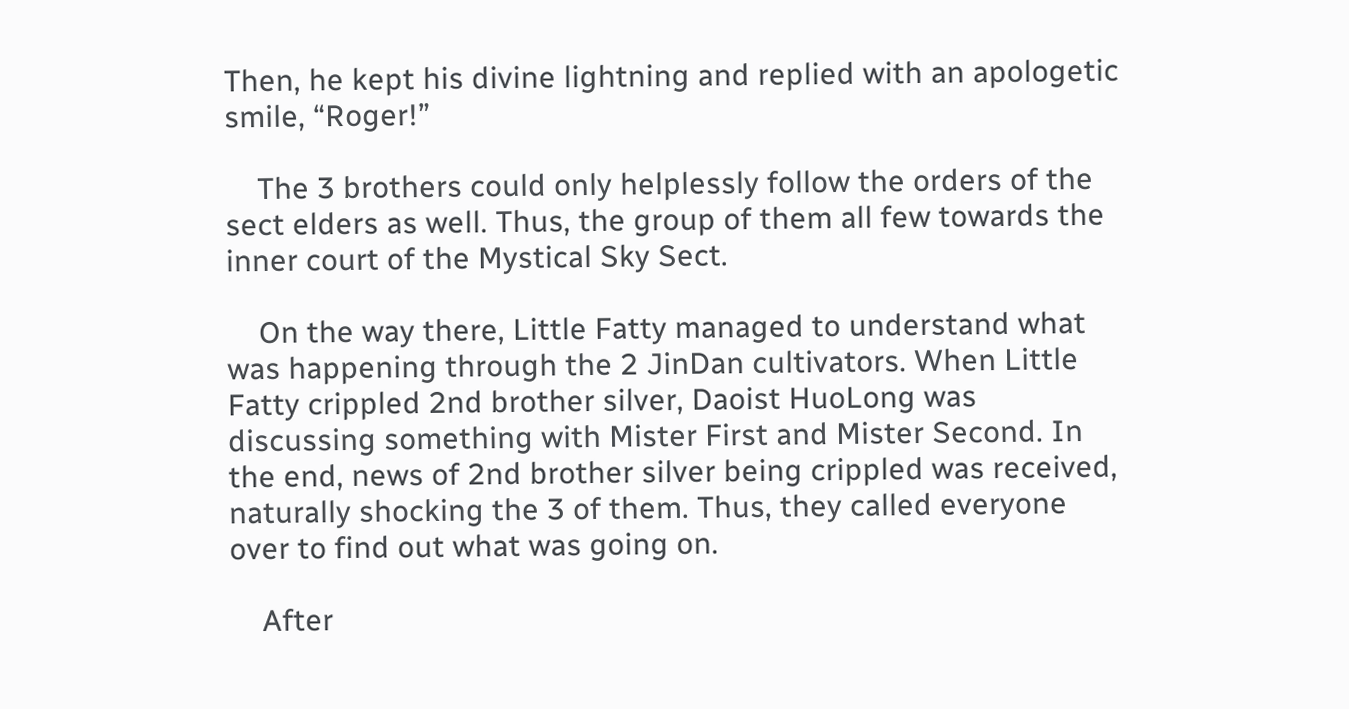Then, he kept his divine lightning and replied with an apologetic smile, “Roger!”

    The 3 brothers could only helplessly follow the orders of the sect elders as well. Thus, the group of them all few towards the inner court of the Mystical Sky Sect.

    On the way there, Little Fatty managed to understand what was happening through the 2 JinDan cultivators. When Little Fatty crippled 2nd brother silver, Daoist HuoLong was discussing something with Mister First and Mister Second. In the end, news of 2nd brother silver being crippled was received, naturally shocking the 3 of them. Thus, they called everyone over to find out what was going on.

    After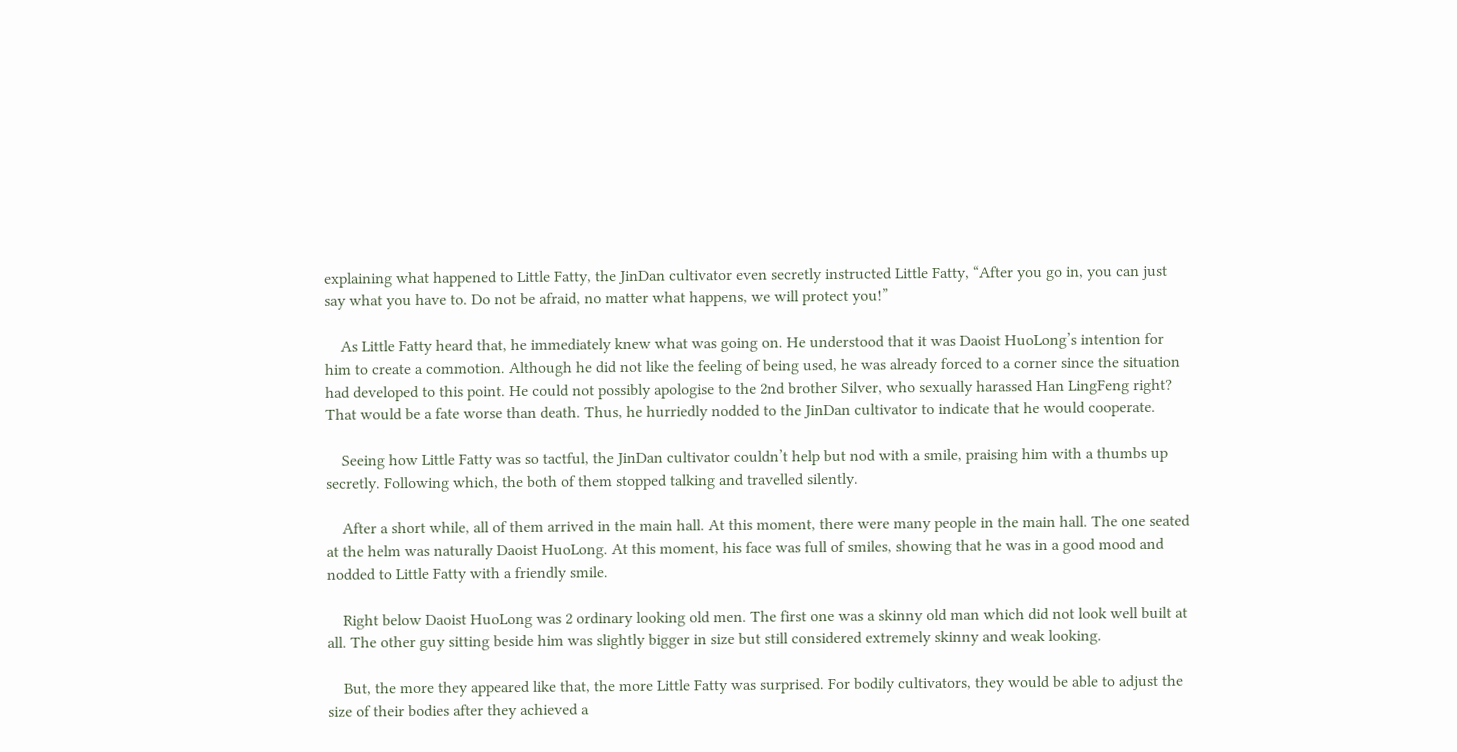explaining what happened to Little Fatty, the JinDan cultivator even secretly instructed Little Fatty, “After you go in, you can just say what you have to. Do not be afraid, no matter what happens, we will protect you!”

    As Little Fatty heard that, he immediately knew what was going on. He understood that it was Daoist HuoLong’s intention for him to create a commotion. Although he did not like the feeling of being used, he was already forced to a corner since the situation had developed to this point. He could not possibly apologise to the 2nd brother Silver, who sexually harassed Han LingFeng right? That would be a fate worse than death. Thus, he hurriedly nodded to the JinDan cultivator to indicate that he would cooperate.

    Seeing how Little Fatty was so tactful, the JinDan cultivator couldn’t help but nod with a smile, praising him with a thumbs up secretly. Following which, the both of them stopped talking and travelled silently.

    After a short while, all of them arrived in the main hall. At this moment, there were many people in the main hall. The one seated at the helm was naturally Daoist HuoLong. At this moment, his face was full of smiles, showing that he was in a good mood and nodded to Little Fatty with a friendly smile.

    Right below Daoist HuoLong was 2 ordinary looking old men. The first one was a skinny old man which did not look well built at all. The other guy sitting beside him was slightly bigger in size but still considered extremely skinny and weak looking.

    But, the more they appeared like that, the more Little Fatty was surprised. For bodily cultivators, they would be able to adjust the size of their bodies after they achieved a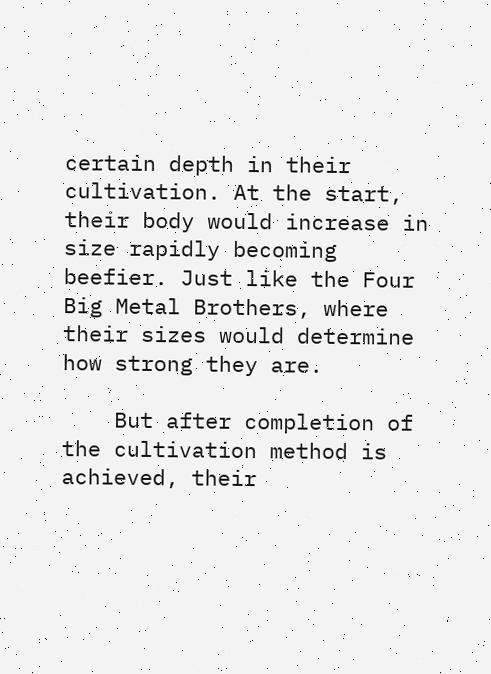certain depth in their cultivation. At the start, their body would increase in size rapidly becoming beefier. Just like the Four Big Metal Brothers, where their sizes would determine how strong they are.

    But after completion of the cultivation method is achieved, their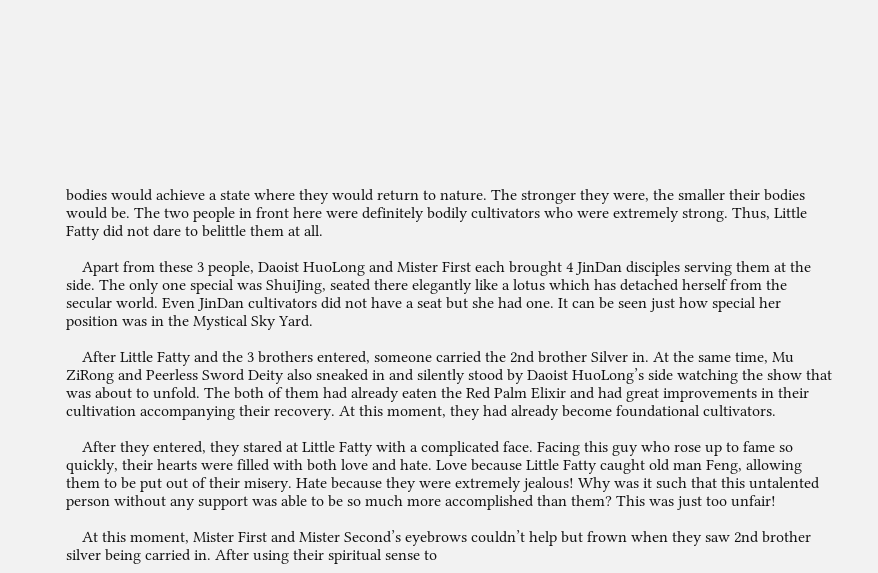bodies would achieve a state where they would return to nature. The stronger they were, the smaller their bodies would be. The two people in front here were definitely bodily cultivators who were extremely strong. Thus, Little Fatty did not dare to belittle them at all.

    Apart from these 3 people, Daoist HuoLong and Mister First each brought 4 JinDan disciples serving them at the side. The only one special was ShuiJing, seated there elegantly like a lotus which has detached herself from the secular world. Even JinDan cultivators did not have a seat but she had one. It can be seen just how special her position was in the Mystical Sky Yard.

    After Little Fatty and the 3 brothers entered, someone carried the 2nd brother Silver in. At the same time, Mu ZiRong and Peerless Sword Deity also sneaked in and silently stood by Daoist HuoLong’s side watching the show that was about to unfold. The both of them had already eaten the Red Palm Elixir and had great improvements in their cultivation accompanying their recovery. At this moment, they had already become foundational cultivators.

    After they entered, they stared at Little Fatty with a complicated face. Facing this guy who rose up to fame so quickly, their hearts were filled with both love and hate. Love because Little Fatty caught old man Feng, allowing them to be put out of their misery. Hate because they were extremely jealous! Why was it such that this untalented person without any support was able to be so much more accomplished than them? This was just too unfair!

    At this moment, Mister First and Mister Second’s eyebrows couldn’t help but frown when they saw 2nd brother silver being carried in. After using their spiritual sense to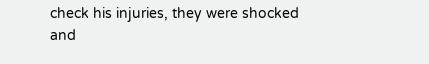check his injuries, they were shocked and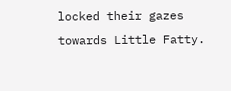locked their gazes towards Little Fatty.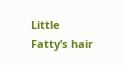Little Fatty’s hair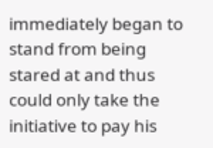immediately began to stand from being stared at and thus could only take the initiative to pay his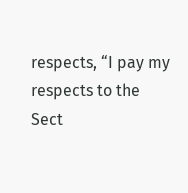respects, “I pay my respects to the Sect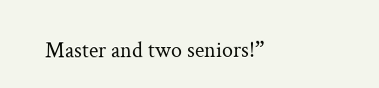Master and two seniors!”